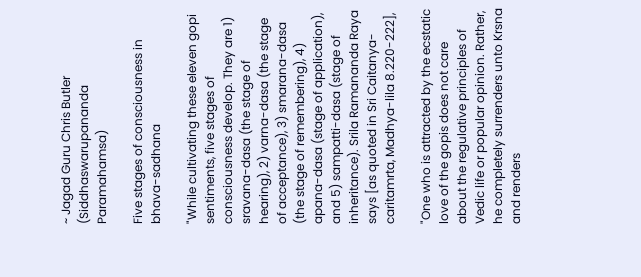~ Jagad Guru Chris Butler (Siddhaswarupananda Paramahamsa)

Five stages of consciousness in bhava-sadhana

"While cultivating these eleven gopi sentiments, five stages of consciousness develop. They are 1) sravana-dasa (the stage of hearing), 2) varna-dasa (the stage of acceptance), 3) smarana-dasa (the stage of remembering), 4) apana-dasa (stage of application), and 5) sampatti-dasa (stage of inheritance). Srila Ramananda Raya says [as quoted in Sri Caitanya-caritamrta, Madhya-lila 8.220-222],

"One who is attracted by the ecstatic love of the gopis does not care about the regulative principles of Vedic life or popular opinion. Rather, he completely surrenders unto Krsna and renders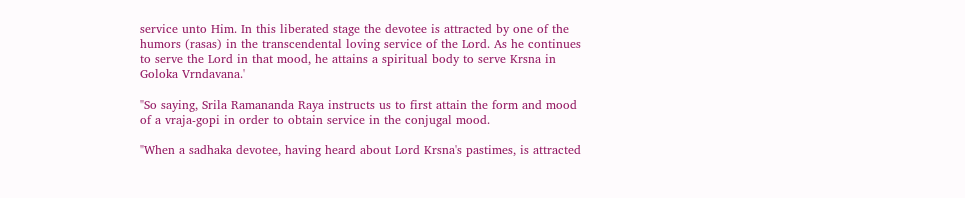service unto Him. In this liberated stage the devotee is attracted by one of the humors (rasas) in the transcendental loving service of the Lord. As he continues to serve the Lord in that mood, he attains a spiritual body to serve Krsna in Goloka Vrndavana.'

"So saying, Srila Ramananda Raya instructs us to first attain the form and mood of a vraja-gopi in order to obtain service in the conjugal mood.

"When a sadhaka devotee, having heard about Lord Krsna's pastimes, is attracted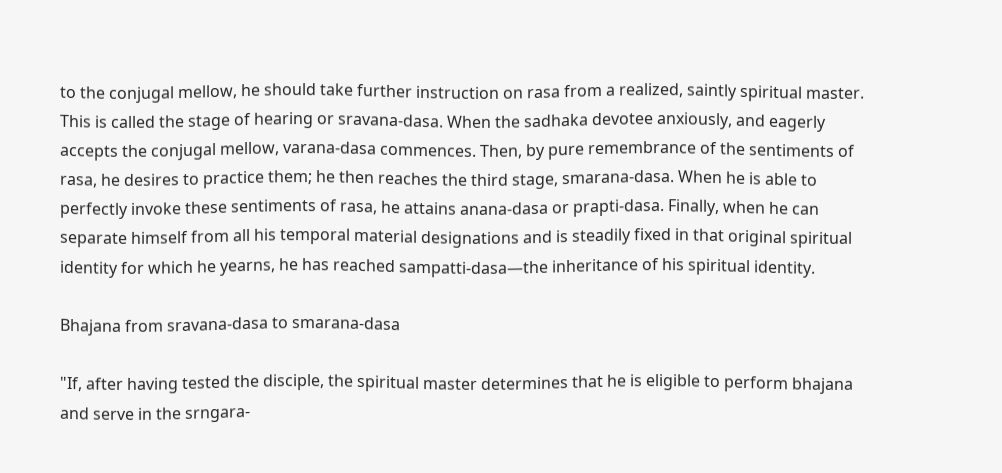to the conjugal mellow, he should take further instruction on rasa from a realized, saintly spiritual master. This is called the stage of hearing or sravana-dasa. When the sadhaka devotee anxiously, and eagerly accepts the conjugal mellow, varana-dasa commences. Then, by pure remembrance of the sentiments of rasa, he desires to practice them; he then reaches the third stage, smarana-dasa. When he is able to perfectly invoke these sentiments of rasa, he attains anana-dasa or prapti-dasa. Finally, when he can separate himself from all his temporal material designations and is steadily fixed in that original spiritual identity for which he yearns, he has reached sampatti-dasa—the inheritance of his spiritual identity.

Bhajana from sravana-dasa to smarana-dasa

"If, after having tested the disciple, the spiritual master determines that he is eligible to perform bhajana and serve in the srngara-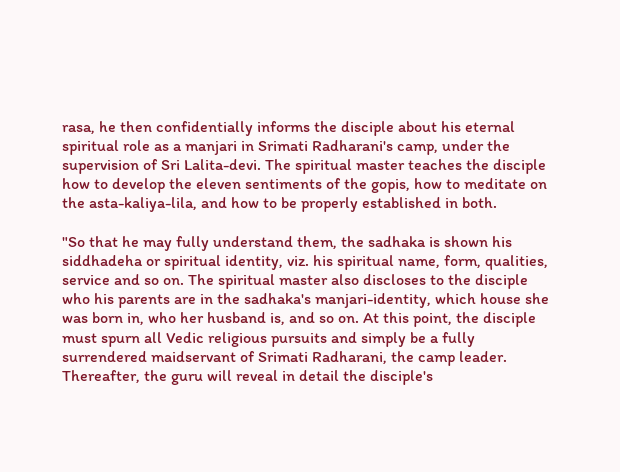rasa, he then confidentially informs the disciple about his eternal spiritual role as a manjari in Srimati Radharani's camp, under the supervision of Sri Lalita-devi. The spiritual master teaches the disciple how to develop the eleven sentiments of the gopis, how to meditate on the asta-kaliya-lila, and how to be properly established in both.

"So that he may fully understand them, the sadhaka is shown his siddhadeha or spiritual identity, viz. his spiritual name, form, qualities, service and so on. The spiritual master also discloses to the disciple who his parents are in the sadhaka's manjari-identity, which house she was born in, who her husband is, and so on. At this point, the disciple must spurn all Vedic religious pursuits and simply be a fully surrendered maidservant of Srimati Radharani, the camp leader. Thereafter, the guru will reveal in detail the disciple's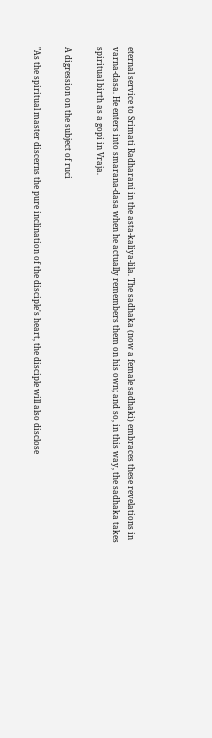eternal service to Srimati Radharani in the asta-kaliya-lila. The sadhaka (now a female sadhaki) embraces these revelations in varna-dasa. He enters into smarana-dasa when he actually remembers them on his own; and so, in this way, the sadhaka takes spiritual birth as a gopi in Vraja.

A digression on the subject of ruci

"As the spiritual master discerns the pure inclination of the disciple's heart, the disciple will also disclose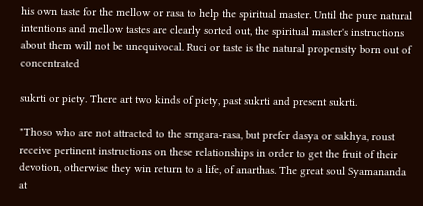his own taste for the mellow or rasa to help the spiritual master. Until the pure natural intentions and mellow tastes are clearly sorted out, the spiritual master's instructions about them will not be unequivocal. Ruci or taste is the natural propensity born out of concentrated

sukrti or piety. There art two kinds of piety, past sukrti and present sukrti.

"Thoso who are not attracted to the srngara-rasa, but prefer dasya or sakhya, roust receive pertinent instructions on these relationships in order to get the fruit of their devotion, otherwise they win return to a life, of anarthas. The great soul Syamananda at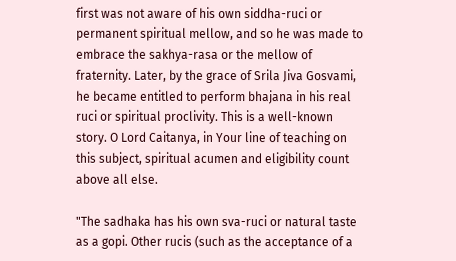first was not aware of his own siddha-ruci or permanent spiritual mellow, and so he was made to embrace the sakhya-rasa or the mellow of fraternity. Later, by the grace of Srila Jiva Gosvami, he became entitled to perform bhajana in his real ruci or spiritual proclivity. This is a well-known story. O Lord Caitanya, in Your line of teaching on this subject, spiritual acumen and eligibility count above all else.

"The sadhaka has his own sva-ruci or natural taste as a gopi. Other rucis (such as the acceptance of a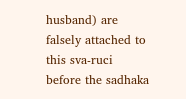husband) are falsely attached to this sva-ruci before the sadhaka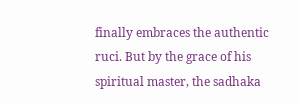finally embraces the authentic ruci. But by the grace of his spiritual master, the sadhaka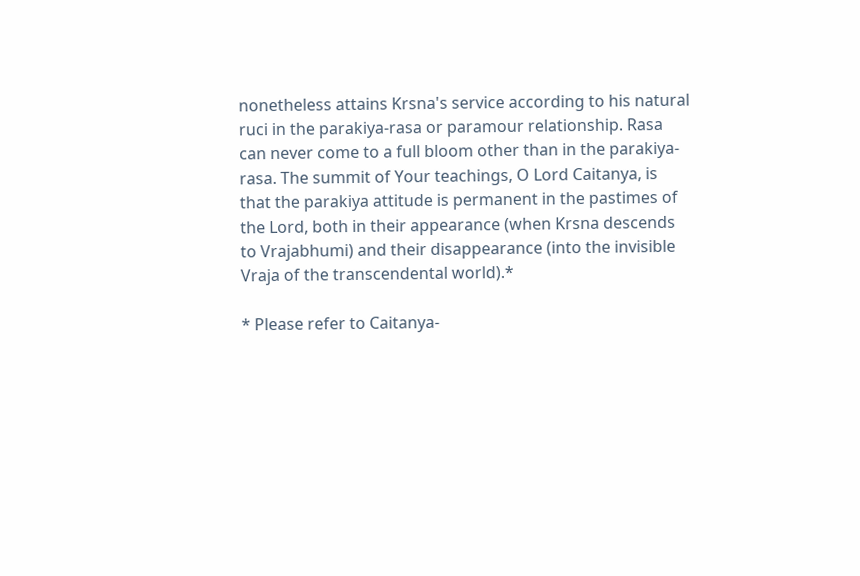nonetheless attains Krsna's service according to his natural ruci in the parakiya-rasa or paramour relationship. Rasa can never come to a full bloom other than in the parakiya-rasa. The summit of Your teachings, O Lord Caitanya, is that the parakiya attitude is permanent in the pastimes of the Lord, both in their appearance (when Krsna descends to Vrajabhumi) and their disappearance (into the invisible Vraja of the transcendental world).*

* Please refer to Caitanya-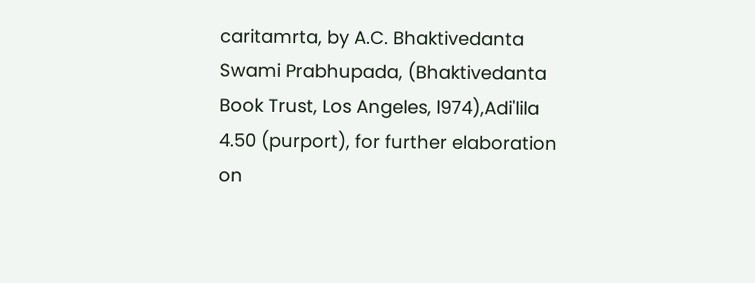caritamrta, by A.C. Bhaktivedanta Swami Prabhupada, (Bhaktivedanta Book Trust, Los Angeles, l974),Adi'lila 4.50 (purport), for further elaboration on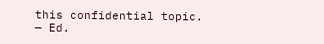this confidential topic. — Ed.